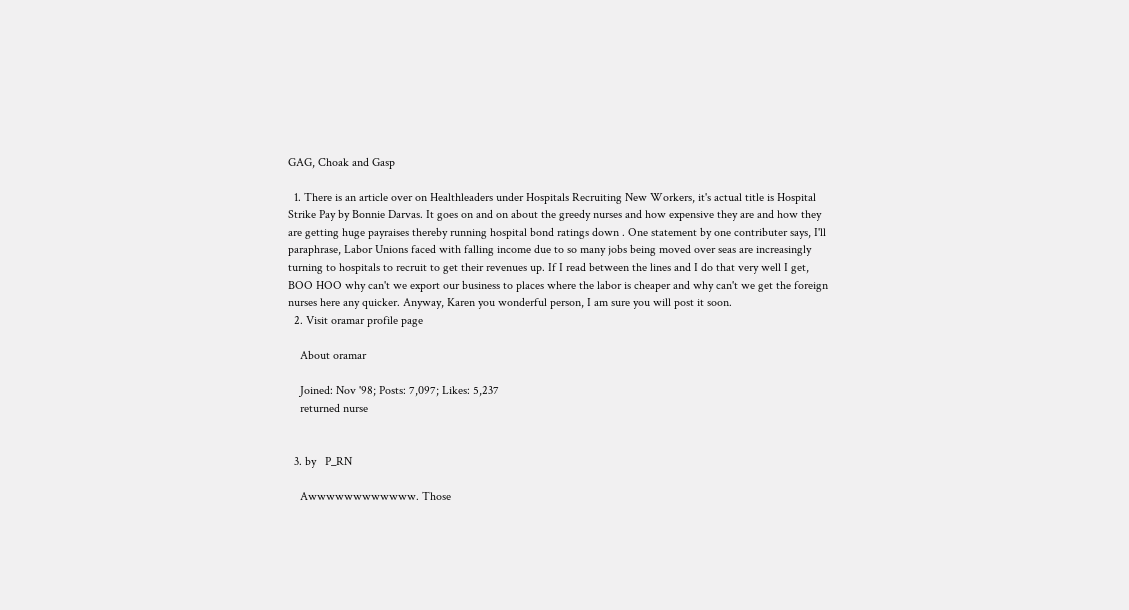GAG, Choak and Gasp

  1. There is an article over on Healthleaders under Hospitals Recruiting New Workers, it's actual title is Hospital Strike Pay by Bonnie Darvas. It goes on and on about the greedy nurses and how expensive they are and how they are getting huge payraises thereby running hospital bond ratings down . One statement by one contributer says, I'll paraphrase, Labor Unions faced with falling income due to so many jobs being moved over seas are increasingly turning to hospitals to recruit to get their revenues up. If I read between the lines and I do that very well I get, BOO HOO why can't we export our business to places where the labor is cheaper and why can't we get the foreign nurses here any quicker. Anyway, Karen you wonderful person, I am sure you will post it soon.
  2. Visit oramar profile page

    About oramar

    Joined: Nov '98; Posts: 7,097; Likes: 5,237
    returned nurse


  3. by   P_RN

    Awwwwwwwwwwww. Those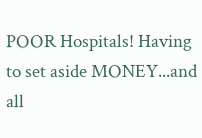POOR Hospitals! Having to set aside MONEY...and all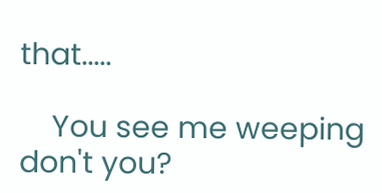that.....

    You see me weeping don't you?